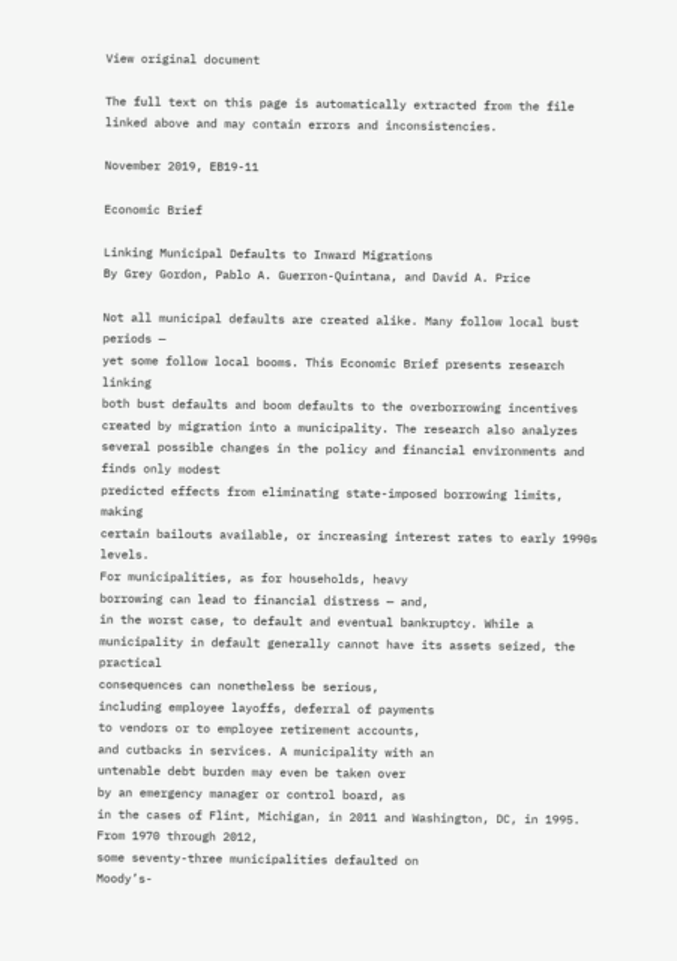View original document

The full text on this page is automatically extracted from the file linked above and may contain errors and inconsistencies.

November 2019, EB19-11

Economic Brief

Linking Municipal Defaults to Inward Migrations
By Grey Gordon, Pablo A. Guerron-Quintana, and David A. Price

Not all municipal defaults are created alike. Many follow local bust periods —
yet some follow local booms. This Economic Brief presents research linking
both bust defaults and boom defaults to the overborrowing incentives created by migration into a municipality. The research also analyzes several possible changes in the policy and financial environments and finds only modest
predicted effects from eliminating state-imposed borrowing limits, making
certain bailouts available, or increasing interest rates to early 1990s levels.
For municipalities, as for households, heavy
borrowing can lead to financial distress — and,
in the worst case, to default and eventual bankruptcy. While a municipality in default generally cannot have its assets seized, the practical
consequences can nonetheless be serious,
including employee layoffs, deferral of payments
to vendors or to employee retirement accounts,
and cutbacks in services. A municipality with an
untenable debt burden may even be taken over
by an emergency manager or control board, as
in the cases of Flint, Michigan, in 2011 and Washington, DC, in 1995. From 1970 through 2012,
some seventy-three municipalities defaulted on
Moody’s-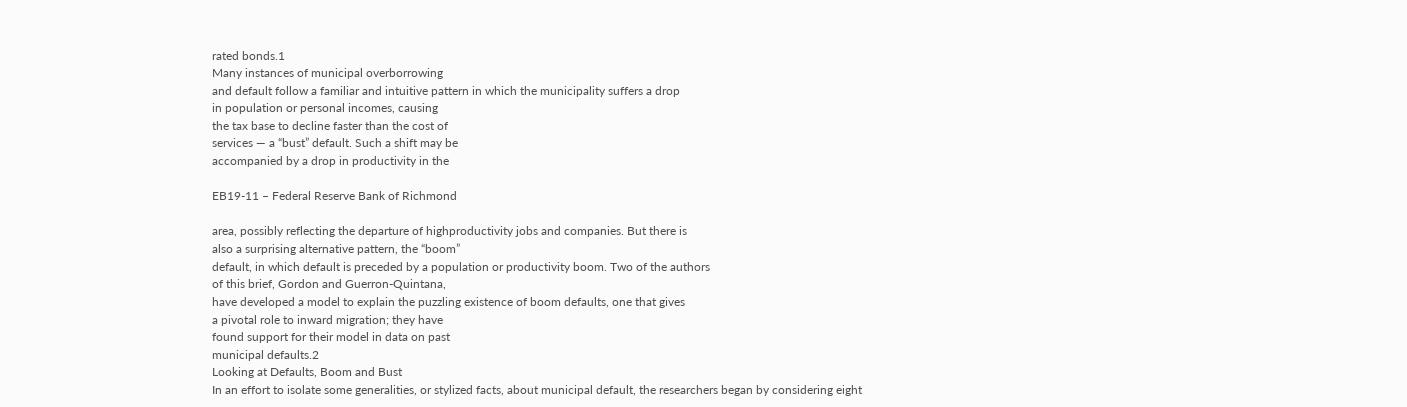rated bonds.1
Many instances of municipal overborrowing
and default follow a familiar and intuitive pattern in which the municipality suffers a drop
in population or personal incomes, causing
the tax base to decline faster than the cost of
services — a “bust” default. Such a shift may be
accompanied by a drop in productivity in the

EB19-11 – Federal Reserve Bank of Richmond

area, possibly reflecting the departure of highproductivity jobs and companies. But there is
also a surprising alternative pattern, the “boom”
default, in which default is preceded by a population or productivity boom. Two of the authors
of this brief, Gordon and Guerron-Quintana,
have developed a model to explain the puzzling existence of boom defaults, one that gives
a pivotal role to inward migration; they have
found support for their model in data on past
municipal defaults.2
Looking at Defaults, Boom and Bust
In an effort to isolate some generalities, or stylized facts, about municipal default, the researchers began by considering eight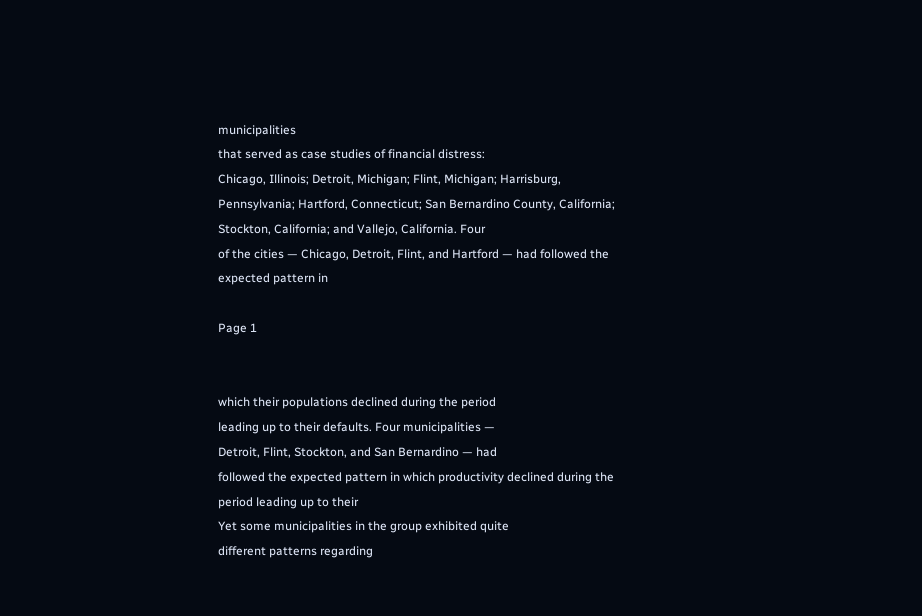municipalities
that served as case studies of financial distress:
Chicago, Illinois; Detroit, Michigan; Flint, Michigan; Harrisburg, Pennsylvania; Hartford, Connecticut; San Bernardino County, California;
Stockton, California; and Vallejo, California. Four
of the cities — Chicago, Detroit, Flint, and Hartford — had followed the expected pattern in

Page 1


which their populations declined during the period
leading up to their defaults. Four municipalities —
Detroit, Flint, Stockton, and San Bernardino — had
followed the expected pattern in which productivity declined during the period leading up to their
Yet some municipalities in the group exhibited quite
different patterns regarding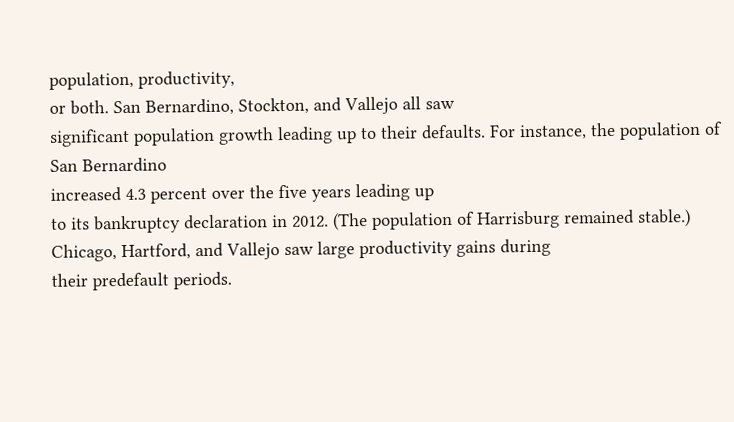population, productivity,
or both. San Bernardino, Stockton, and Vallejo all saw
significant population growth leading up to their defaults. For instance, the population of San Bernardino
increased 4.3 percent over the five years leading up
to its bankruptcy declaration in 2012. (The population of Harrisburg remained stable.) Chicago, Hartford, and Vallejo saw large productivity gains during
their predefault periods.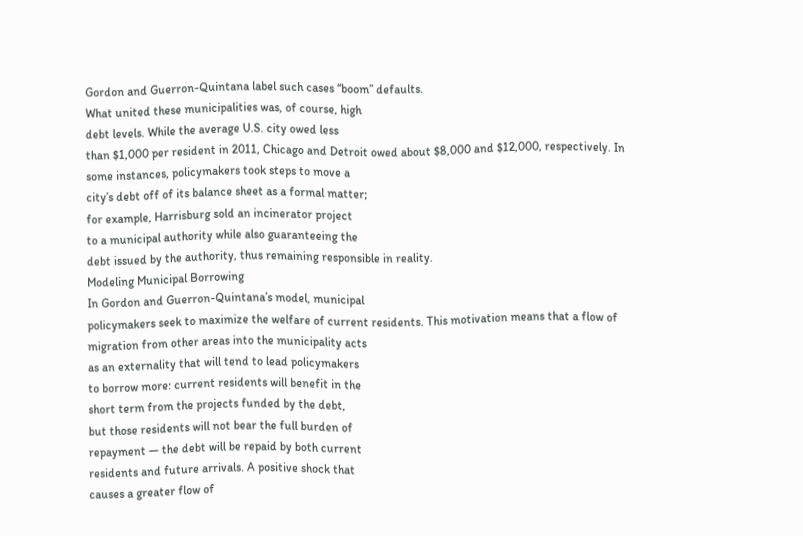Gordon and Guerron-Quintana label such cases “boom” defaults.
What united these municipalities was, of course, high
debt levels. While the average U.S. city owed less
than $1,000 per resident in 2011, Chicago and Detroit owed about $8,000 and $12,000, respectively. In
some instances, policymakers took steps to move a
city’s debt off of its balance sheet as a formal matter;
for example, Harrisburg sold an incinerator project
to a municipal authority while also guaranteeing the
debt issued by the authority, thus remaining responsible in reality.
Modeling Municipal Borrowing
In Gordon and Guerron-Quintana’s model, municipal
policymakers seek to maximize the welfare of current residents. This motivation means that a flow of
migration from other areas into the municipality acts
as an externality that will tend to lead policymakers
to borrow more: current residents will benefit in the
short term from the projects funded by the debt,
but those residents will not bear the full burden of
repayment — the debt will be repaid by both current
residents and future arrivals. A positive shock that
causes a greater flow of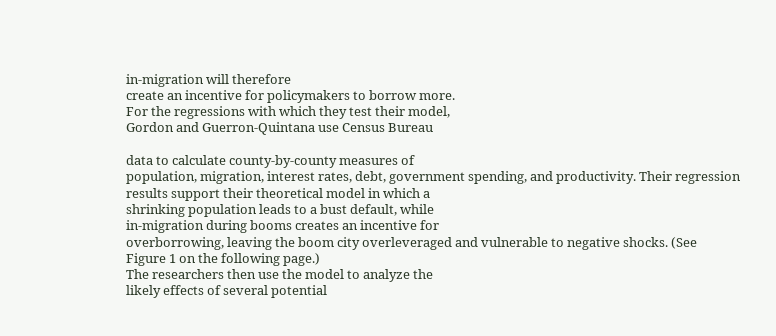in-migration will therefore
create an incentive for policymakers to borrow more.
For the regressions with which they test their model,
Gordon and Guerron-Quintana use Census Bureau

data to calculate county-by-county measures of
population, migration, interest rates, debt, government spending, and productivity. Their regression
results support their theoretical model in which a
shrinking population leads to a bust default, while
in-migration during booms creates an incentive for
overborrowing, leaving the boom city overleveraged and vulnerable to negative shocks. (See
Figure 1 on the following page.)
The researchers then use the model to analyze the
likely effects of several potential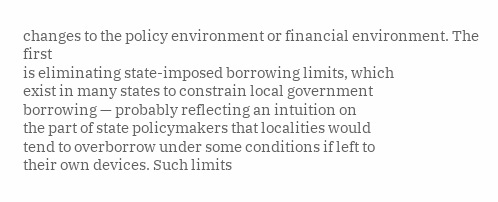changes to the policy environment or financial environment. The first
is eliminating state-imposed borrowing limits, which
exist in many states to constrain local government
borrowing — probably reflecting an intuition on
the part of state policymakers that localities would
tend to overborrow under some conditions if left to
their own devices. Such limits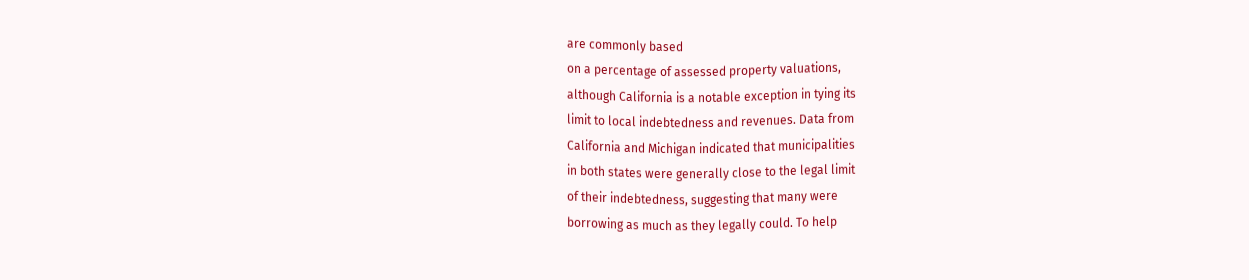are commonly based
on a percentage of assessed property valuations,
although California is a notable exception in tying its
limit to local indebtedness and revenues. Data from
California and Michigan indicated that municipalities
in both states were generally close to the legal limit
of their indebtedness, suggesting that many were
borrowing as much as they legally could. To help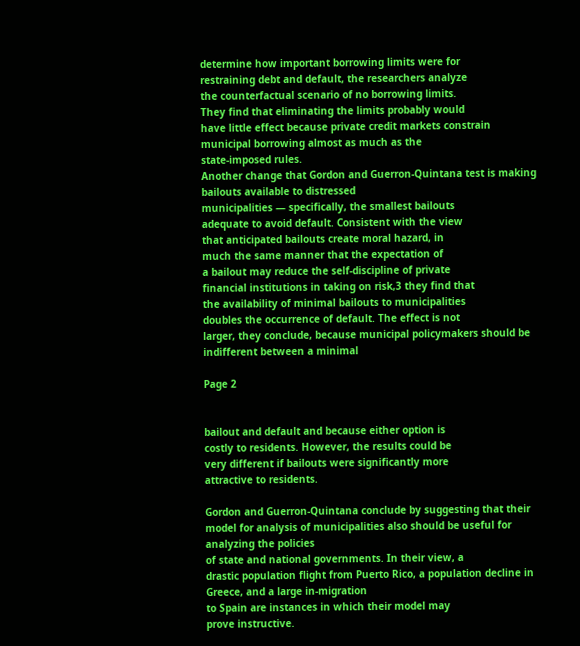determine how important borrowing limits were for
restraining debt and default, the researchers analyze
the counterfactual scenario of no borrowing limits.
They find that eliminating the limits probably would
have little effect because private credit markets constrain municipal borrowing almost as much as the
state-imposed rules.
Another change that Gordon and Guerron-Quintana test is making bailouts available to distressed
municipalities — specifically, the smallest bailouts
adequate to avoid default. Consistent with the view
that anticipated bailouts create moral hazard, in
much the same manner that the expectation of
a bailout may reduce the self-discipline of private
financial institutions in taking on risk,3 they find that
the availability of minimal bailouts to municipalities
doubles the occurrence of default. The effect is not
larger, they conclude, because municipal policymakers should be indifferent between a minimal

Page 2


bailout and default and because either option is
costly to residents. However, the results could be
very different if bailouts were significantly more
attractive to residents.

Gordon and Guerron-Quintana conclude by suggesting that their model for analysis of municipalities also should be useful for analyzing the policies
of state and national governments. In their view, a
drastic population flight from Puerto Rico, a population decline in Greece, and a large in-migration
to Spain are instances in which their model may
prove instructive.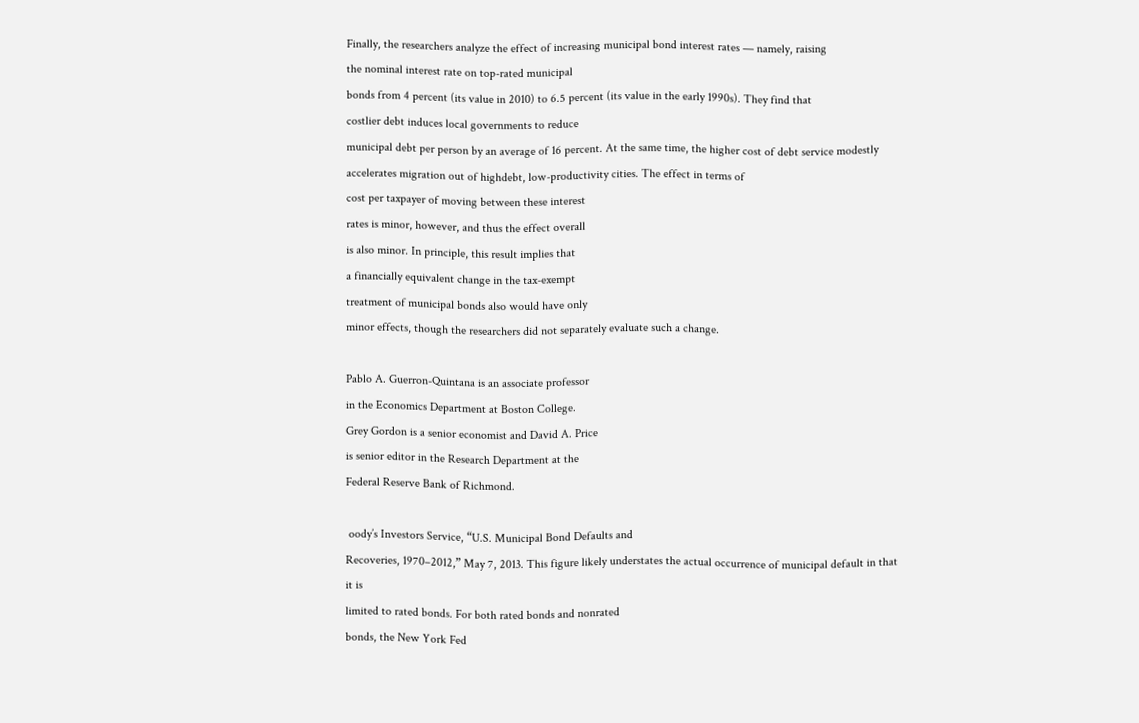Finally, the researchers analyze the effect of increasing municipal bond interest rates — namely, raising
the nominal interest rate on top-rated municipal
bonds from 4 percent (its value in 2010) to 6.5 percent (its value in the early 1990s). They find that
costlier debt induces local governments to reduce
municipal debt per person by an average of 16 percent. At the same time, the higher cost of debt service modestly accelerates migration out of highdebt, low-productivity cities. The effect in terms of
cost per taxpayer of moving between these interest
rates is minor, however, and thus the effect overall
is also minor. In principle, this result implies that
a financially equivalent change in the tax-exempt
treatment of municipal bonds also would have only
minor effects, though the researchers did not separately evaluate such a change.

Pablo A. Guerron-Quintana is an associate professor
in the Economics Department at Boston College.
Grey Gordon is a senior economist and David A. Price
is senior editor in the Research Department at the
Federal Reserve Bank of Richmond.

 oody’s Investors Service, “U.S. Municipal Bond Defaults and
Recoveries, 1970–2012,” May 7, 2013. This figure likely understates the actual occurrence of municipal default in that it is
limited to rated bonds. For both rated bonds and nonrated
bonds, the New York Fed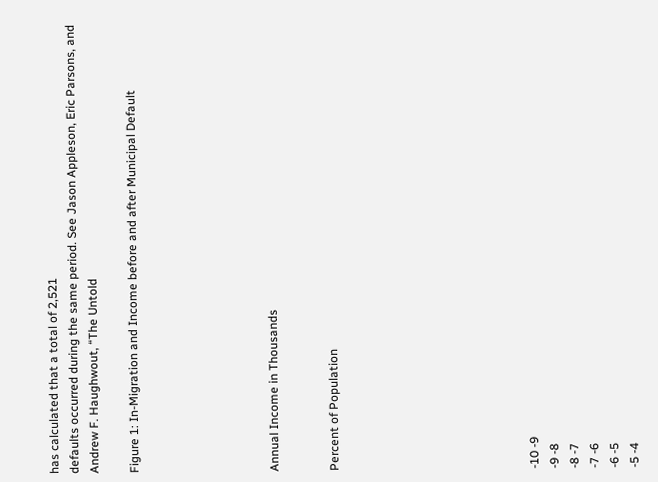has calculated that a total of 2,521
defaults occurred during the same period. See Jason Appleson, Eric Parsons, and Andrew F. Haughwout, “The Untold

Figure 1: In-Migration and Income before and after Municipal Default






Annual Income in Thousands


Percent of Population









-10 -9
-9 -8
-8 -7
-7 -6
-6 -5
-5 -4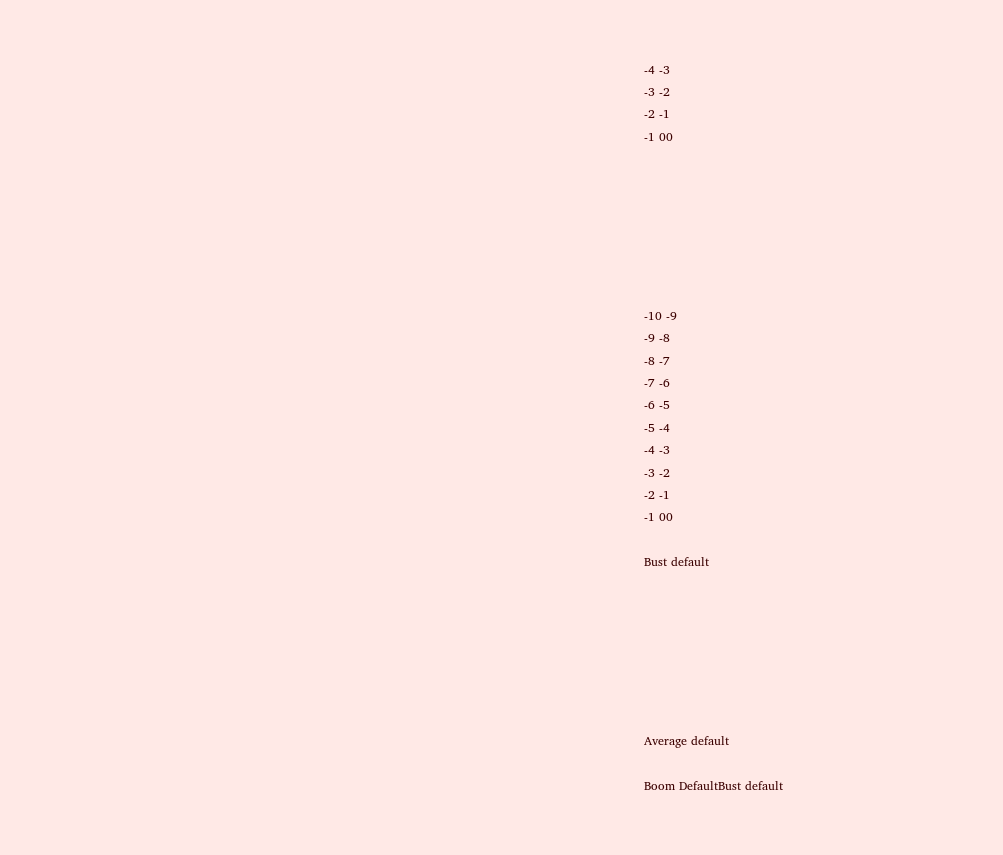-4 -3
-3 -2
-2 -1
-1 00







-10 -9
-9 -8
-8 -7
-7 -6
-6 -5
-5 -4
-4 -3
-3 -2
-2 -1
-1 00

Bust default







Average default

Boom DefaultBust default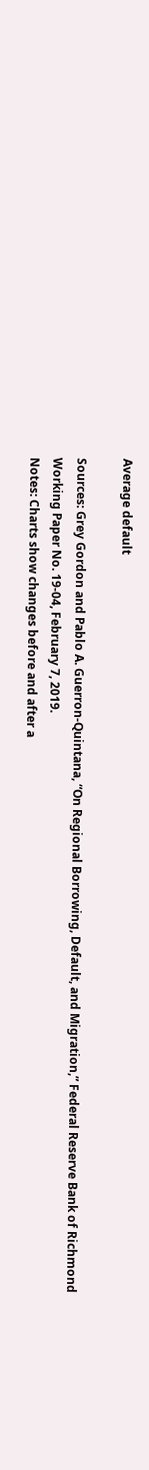Average default

Sources: Grey Gordon and Pablo A. Guerron-Quintana, “On Regional Borrowing, Default, and Migration,” Federal Reserve Bank of Richmond
Working Paper No. 19-04, February 7, 2019.
Notes: Charts show changes before and after a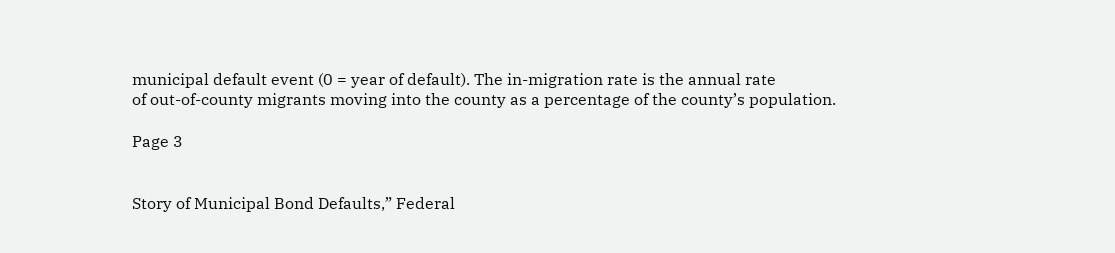municipal default event (0 = year of default). The in-migration rate is the annual rate
of out-of-county migrants moving into the county as a percentage of the county’s population.

Page 3


Story of Municipal Bond Defaults,” Federal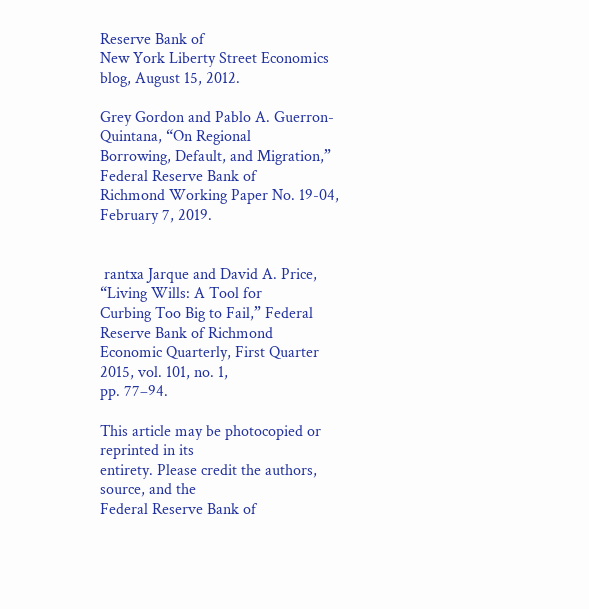Reserve Bank of
New York Liberty Street Economics blog, August 15, 2012.

Grey Gordon and Pablo A. Guerron-Quintana, “On Regional
Borrowing, Default, and Migration,” Federal Reserve Bank of
Richmond Working Paper No. 19-04, February 7, 2019.


 rantxa Jarque and David A. Price, “Living Wills: A Tool for
Curbing Too Big to Fail,” Federal Reserve Bank of Richmond
Economic Quarterly, First Quarter 2015, vol. 101, no. 1,
pp. 77–94.

This article may be photocopied or reprinted in its
entirety. Please credit the authors, source, and the
Federal Reserve Bank of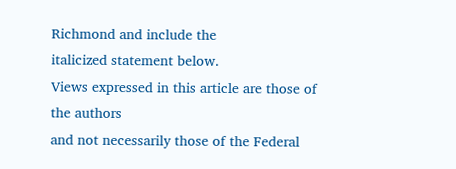Richmond and include the
italicized statement below.
Views expressed in this article are those of the authors
and not necessarily those of the Federal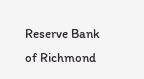Reserve Bank
of Richmond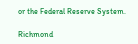or the Federal Reserve System.

Richmond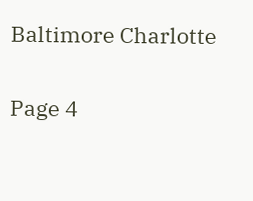Baltimore Charlotte

Page 4